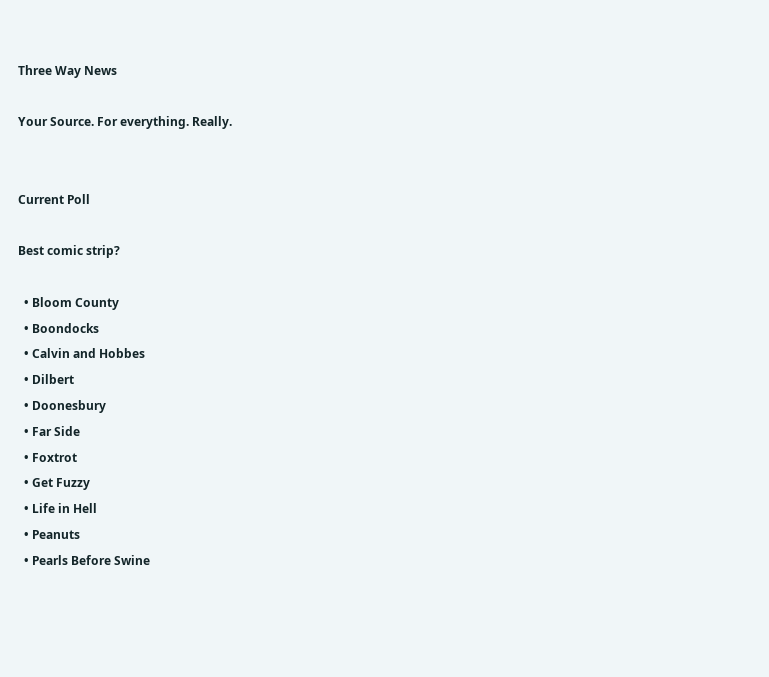Three Way News

Your Source. For everything. Really.


Current Poll

Best comic strip?

  • Bloom County
  • Boondocks
  • Calvin and Hobbes
  • Dilbert
  • Doonesbury
  • Far Side
  • Foxtrot
  • Get Fuzzy
  • Life in Hell
  • Peanuts
  • Pearls Before Swine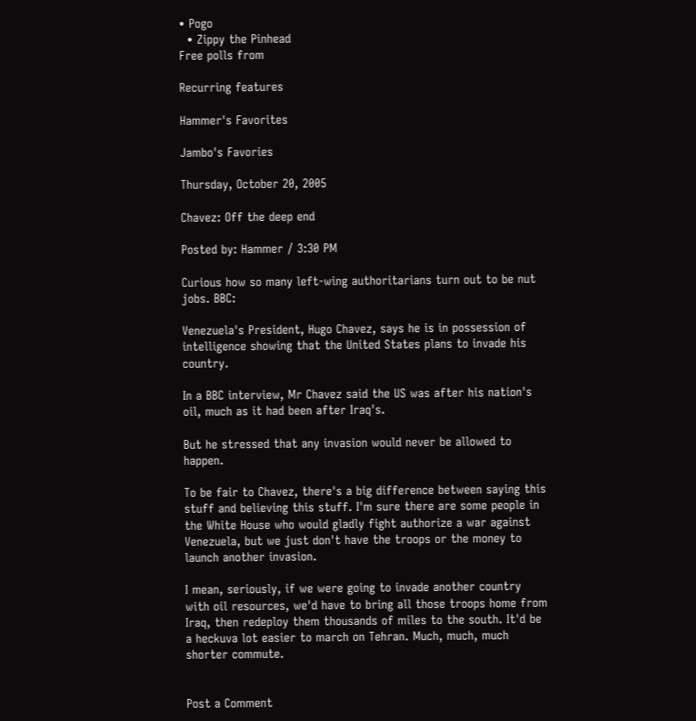• Pogo
  • Zippy the Pinhead
Free polls from

Recurring features

Hammer's Favorites

Jambo's Favories

Thursday, October 20, 2005

Chavez: Off the deep end

Posted by: Hammer / 3:30 PM

Curious how so many left-wing authoritarians turn out to be nut jobs. BBC:

Venezuela's President, Hugo Chavez, says he is in possession of intelligence showing that the United States plans to invade his country.

In a BBC interview, Mr Chavez said the US was after his nation's oil, much as it had been after Iraq's.

But he stressed that any invasion would never be allowed to happen.

To be fair to Chavez, there's a big difference between saying this stuff and believing this stuff. I'm sure there are some people in the White House who would gladly fight authorize a war against Venezuela, but we just don't have the troops or the money to launch another invasion.

I mean, seriously, if we were going to invade another country with oil resources, we'd have to bring all those troops home from Iraq, then redeploy them thousands of miles to the south. It'd be a heckuva lot easier to march on Tehran. Much, much, much shorter commute.


Post a Comment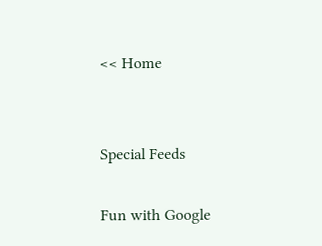<< Home


Special Feeds

Fun with Google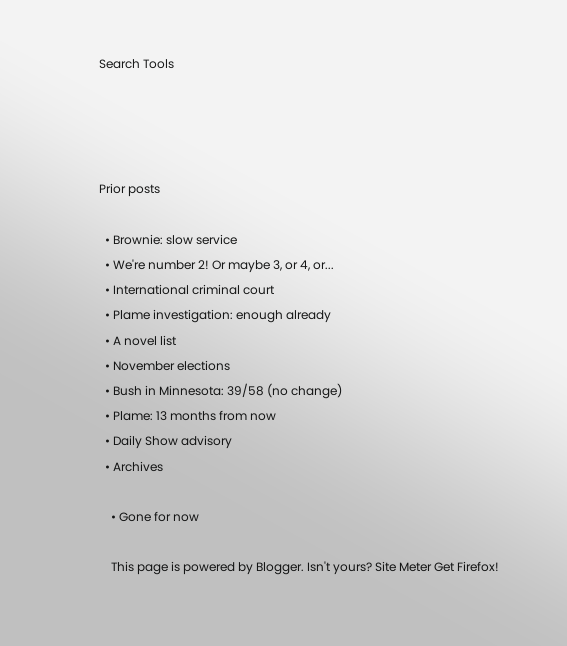Search Tools




Prior posts

  • Brownie: slow service
  • We're number 2! Or maybe 3, or 4, or...
  • International criminal court
  • Plame investigation: enough already
  • A novel list
  • November elections
  • Bush in Minnesota: 39/58 (no change)
  • Plame: 13 months from now
  • Daily Show advisory
  • Archives

    • Gone for now

    This page is powered by Blogger. Isn't yours? Site Meter Get Firefox!